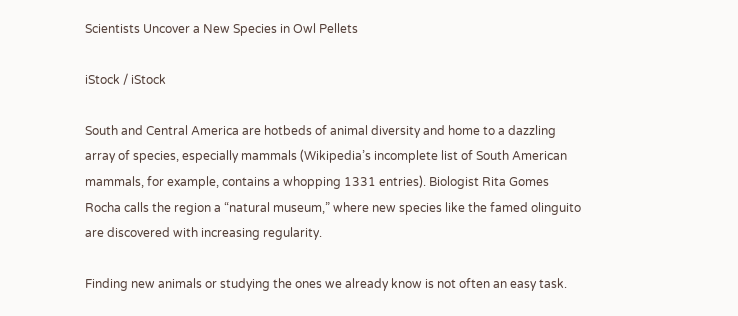Scientists Uncover a New Species in Owl Pellets

iStock / iStock

South and Central America are hotbeds of animal diversity and home to a dazzling array of species, especially mammals (Wikipedia’s incomplete list of South American mammals, for example, contains a whopping 1331 entries). Biologist Rita Gomes Rocha calls the region a “natural museum,” where new species like the famed olinguito are discovered with increasing regularity.

Finding new animals or studying the ones we already know is not often an easy task.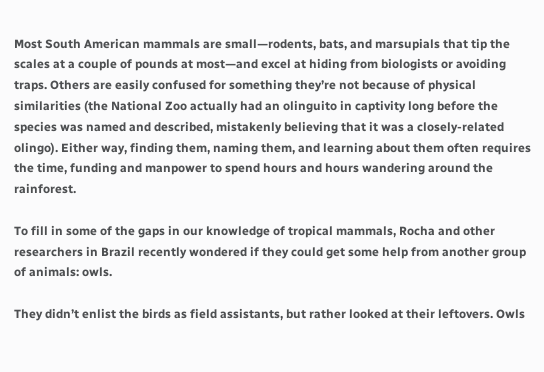Most South American mammals are small—rodents, bats, and marsupials that tip the scales at a couple of pounds at most—and excel at hiding from biologists or avoiding traps. Others are easily confused for something they’re not because of physical similarities (the National Zoo actually had an olinguito in captivity long before the species was named and described, mistakenly believing that it was a closely-related olingo). Either way, finding them, naming them, and learning about them often requires the time, funding and manpower to spend hours and hours wandering around the rainforest.

To fill in some of the gaps in our knowledge of tropical mammals, Rocha and other researchers in Brazil recently wondered if they could get some help from another group of animals: owls.

They didn’t enlist the birds as field assistants, but rather looked at their leftovers. Owls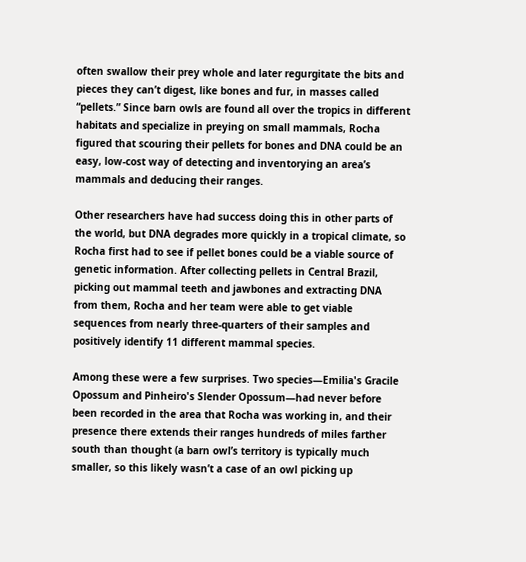often swallow their prey whole and later regurgitate the bits and pieces they can’t digest, like bones and fur, in masses called “pellets.” Since barn owls are found all over the tropics in different habitats and specialize in preying on small mammals, Rocha figured that scouring their pellets for bones and DNA could be an easy, low-cost way of detecting and inventorying an area’s mammals and deducing their ranges.

Other researchers have had success doing this in other parts of the world, but DNA degrades more quickly in a tropical climate, so Rocha first had to see if pellet bones could be a viable source of genetic information. After collecting pellets in Central Brazil, picking out mammal teeth and jawbones and extracting DNA from them, Rocha and her team were able to get viable sequences from nearly three-quarters of their samples and positively identify 11 different mammal species.

Among these were a few surprises. Two species—Emilia's Gracile Opossum and Pinheiro's Slender Opossum—had never before been recorded in the area that Rocha was working in, and their presence there extends their ranges hundreds of miles farther south than thought (a barn owl’s territory is typically much smaller, so this likely wasn’t a case of an owl picking up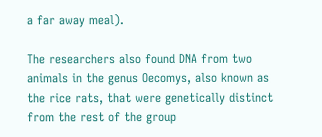a far away meal).

The researchers also found DNA from two animals in the genus Oecomys, also known as the rice rats, that were genetically distinct from the rest of the group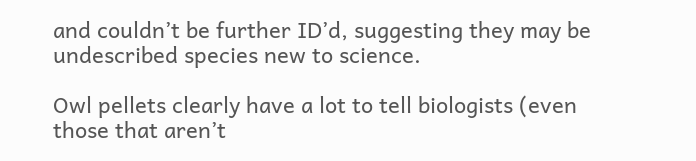and couldn’t be further ID’d, suggesting they may be undescribed species new to science.

Owl pellets clearly have a lot to tell biologists (even those that aren’t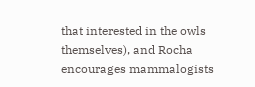that interested in the owls themselves), and Rocha encourages mammalogists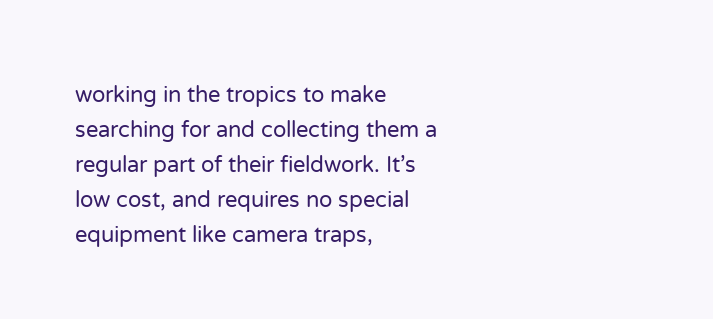working in the tropics to make searching for and collecting them a regular part of their fieldwork. It’s low cost, and requires no special equipment like camera traps,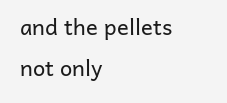and the pellets not only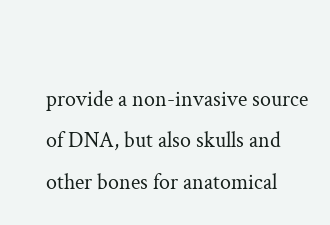provide a non-invasive source of DNA, but also skulls and other bones for anatomical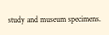study and museum specimens.